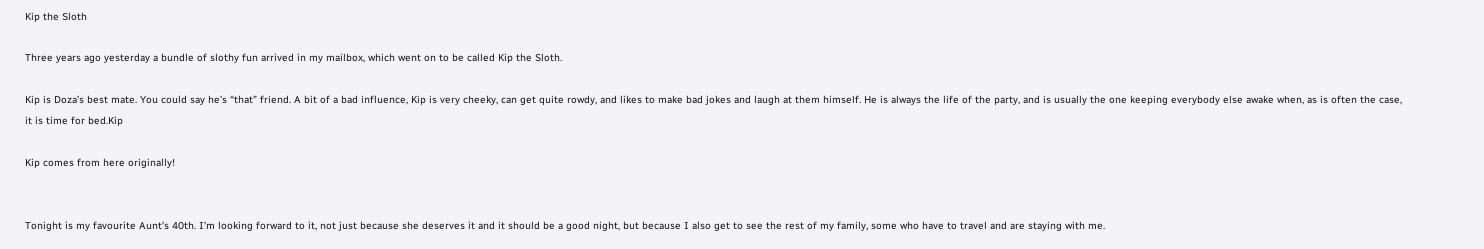Kip the Sloth

Three years ago yesterday a bundle of slothy fun arrived in my mailbox, which went on to be called Kip the Sloth.

Kip is Doza’s best mate. You could say he’s “that” friend. A bit of a bad influence, Kip is very cheeky, can get quite rowdy, and likes to make bad jokes and laugh at them himself. He is always the life of the party, and is usually the one keeping everybody else awake when, as is often the case, it is time for bed.Kip

Kip comes from here originally!


Tonight is my favourite Aunt’s 40th. I’m looking forward to it, not just because she deserves it and it should be a good night, but because I also get to see the rest of my family, some who have to travel and are staying with me.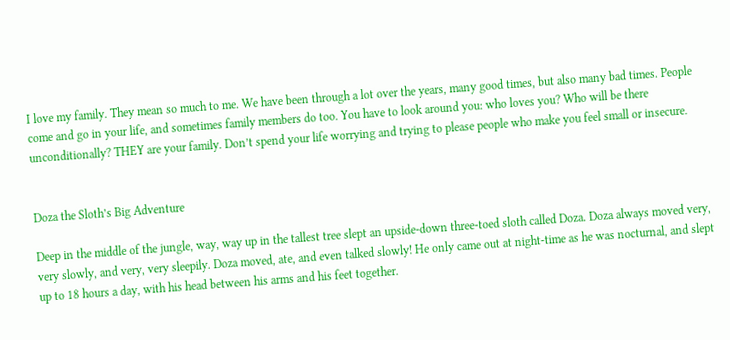I love my family. They mean so much to me. We have been through a lot over the years, many good times, but also many bad times. People come and go in your life, and sometimes family members do too. You have to look around you: who loves you? Who will be there unconditionally? THEY are your family. Don’t spend your life worrying and trying to please people who make you feel small or insecure.


Doza the Sloth’s Big Adventure

Deep in the middle of the jungle, way, way up in the tallest tree slept an upside-down three-toed sloth called Doza. Doza always moved very, very slowly, and very, very sleepily. Doza moved, ate, and even talked slowly! He only came out at night-time as he was nocturnal, and slept up to 18 hours a day, with his head between his arms and his feet together.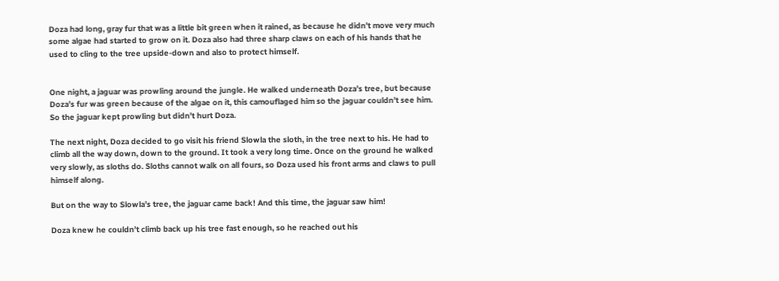Doza had long, gray fur that was a little bit green when it rained, as because he didn’t move very much some algae had started to grow on it. Doza also had three sharp claws on each of his hands that he used to cling to the tree upside-down and also to protect himself.


One night, a jaguar was prowling around the jungle. He walked underneath Doza’s tree, but because Doza’s fur was green because of the algae on it, this camouflaged him so the jaguar couldn’t see him. So the jaguar kept prowling but didn’t hurt Doza.

The next night, Doza decided to go visit his friend Slowla the sloth, in the tree next to his. He had to climb all the way down, down to the ground. It took a very long time. Once on the ground he walked very slowly, as sloths do. Sloths cannot walk on all fours, so Doza used his front arms and claws to pull himself along.

But on the way to Slowla’s tree, the jaguar came back! And this time, the jaguar saw him!

Doza knew he couldn’t climb back up his tree fast enough, so he reached out his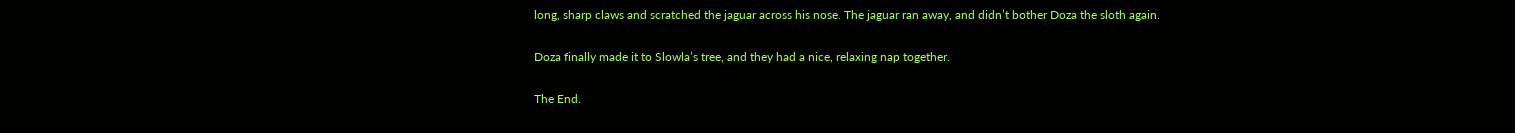long, sharp claws and scratched the jaguar across his nose. The jaguar ran away, and didn’t bother Doza the sloth again.

Doza finally made it to Slowla’s tree, and they had a nice, relaxing nap together.

The End.